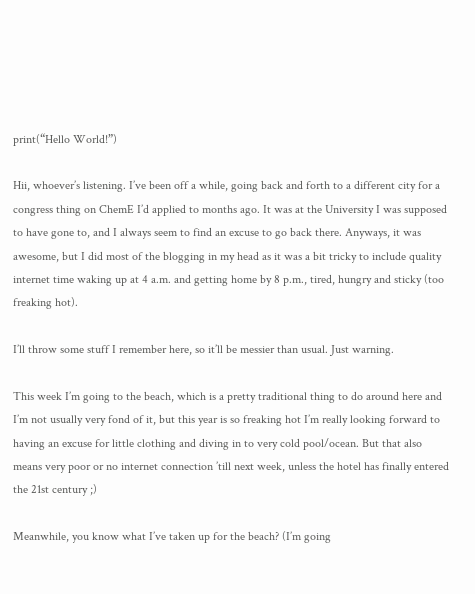print(“Hello World!”)

Hii, whoever’s listening. I’ve been off a while, going back and forth to a different city for a congress thing on ChemE I’d applied to months ago. It was at the University I was supposed to have gone to, and I always seem to find an excuse to go back there. Anyways, it was awesome, but I did most of the blogging in my head as it was a bit tricky to include quality internet time waking up at 4 a.m. and getting home by 8 p.m., tired, hungry and sticky (too freaking hot).

I’ll throw some stuff I remember here, so it’ll be messier than usual. Just warning.

This week I’m going to the beach, which is a pretty traditional thing to do around here and I’m not usually very fond of it, but this year is so freaking hot I’m really looking forward to having an excuse for little clothing and diving in to very cold pool/ocean. But that also means very poor or no internet connection ’till next week, unless the hotel has finally entered the 21st century ;)

Meanwhile, you know what I’ve taken up for the beach? (I’m going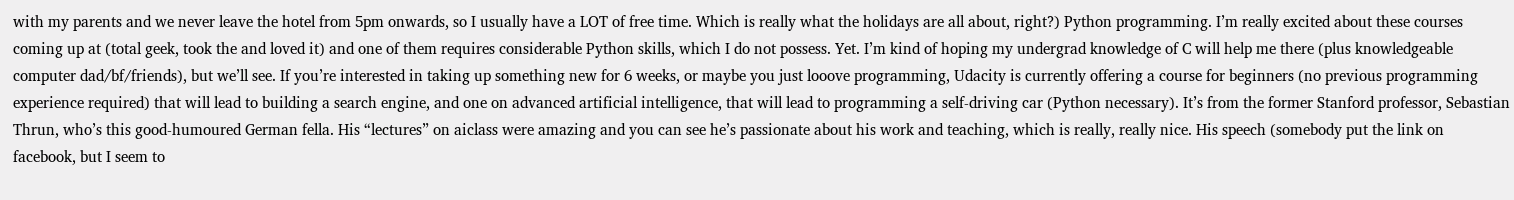with my parents and we never leave the hotel from 5pm onwards, so I usually have a LOT of free time. Which is really what the holidays are all about, right?) Python programming. I’m really excited about these courses coming up at (total geek, took the and loved it) and one of them requires considerable Python skills, which I do not possess. Yet. I’m kind of hoping my undergrad knowledge of C will help me there (plus knowledgeable computer dad/bf/friends), but we’ll see. If you’re interested in taking up something new for 6 weeks, or maybe you just looove programming, Udacity is currently offering a course for beginners (no previous programming experience required) that will lead to building a search engine, and one on advanced artificial intelligence, that will lead to programming a self-driving car (Python necessary). It’s from the former Stanford professor, Sebastian Thrun, who’s this good-humoured German fella. His “lectures” on aiclass were amazing and you can see he’s passionate about his work and teaching, which is really, really nice. His speech (somebody put the link on facebook, but I seem to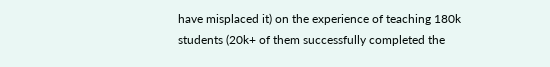have misplaced it) on the experience of teaching 180k students (20k+ of them successfully completed the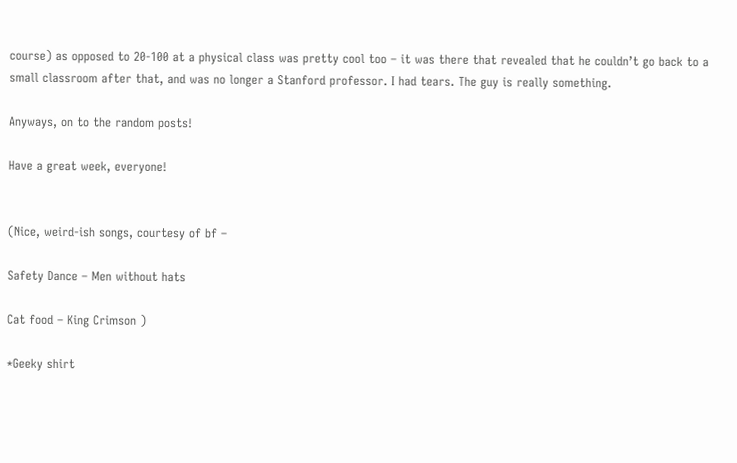course) as opposed to 20-100 at a physical class was pretty cool too – it was there that revealed that he couldn’t go back to a small classroom after that, and was no longer a Stanford professor. I had tears. The guy is really something.

Anyways, on to the random posts!

Have a great week, everyone!


(Nice, weird-ish songs, courtesy of bf –

Safety Dance – Men without hats

Cat food – King Crimson )

*Geeky shirt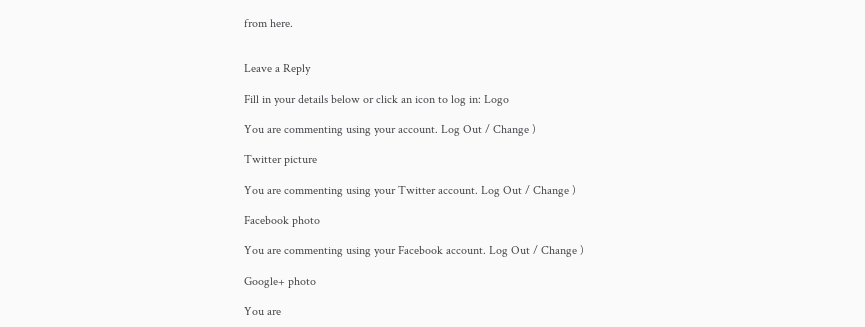from here.


Leave a Reply

Fill in your details below or click an icon to log in: Logo

You are commenting using your account. Log Out / Change )

Twitter picture

You are commenting using your Twitter account. Log Out / Change )

Facebook photo

You are commenting using your Facebook account. Log Out / Change )

Google+ photo

You are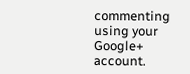commenting using your Google+ account.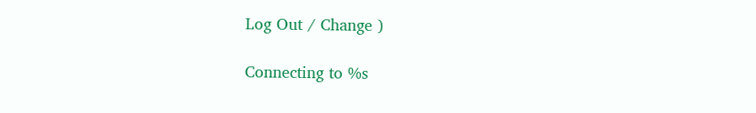Log Out / Change )

Connecting to %s